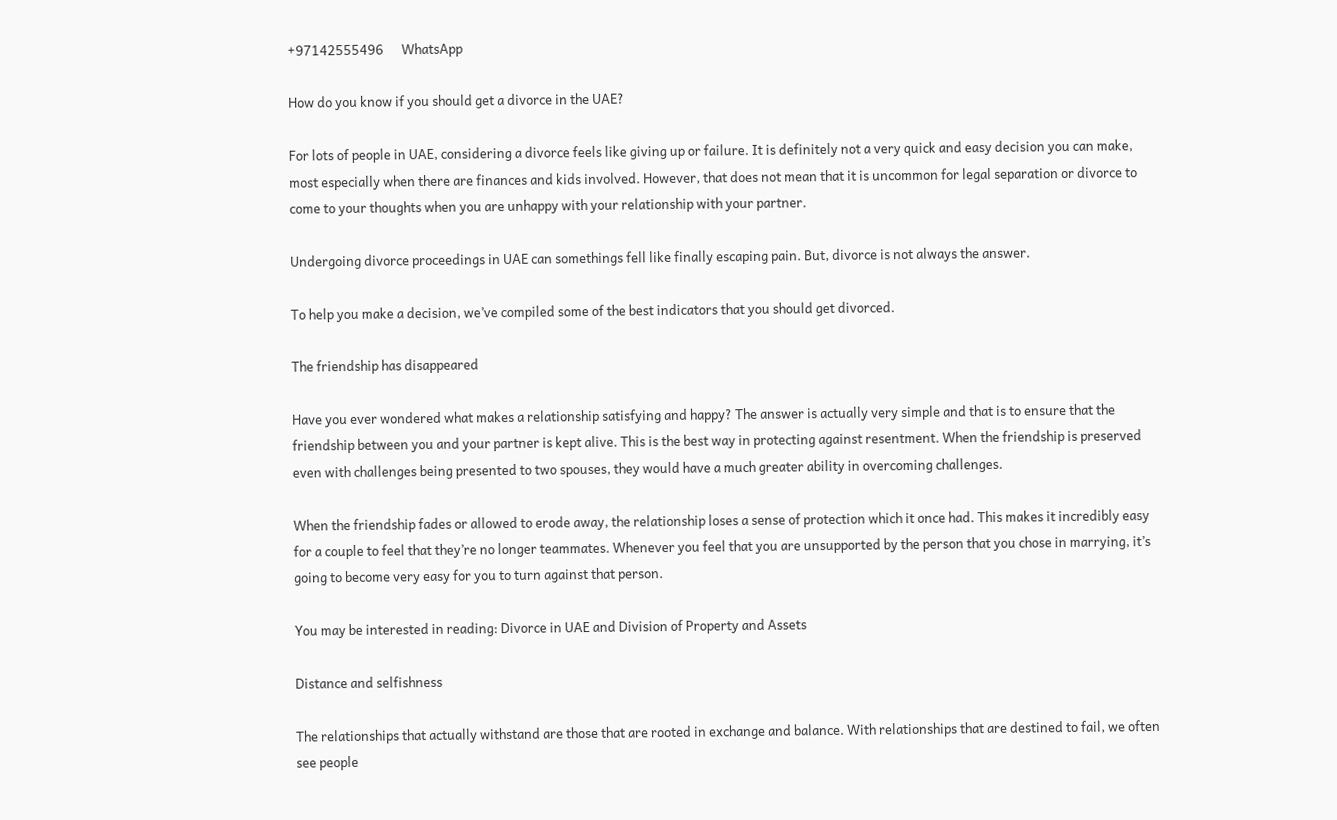+97142555496      WhatsApp

How do you know if you should get a divorce in the UAE?

For lots of people in UAE, considering a divorce feels like giving up or failure. It is definitely not a very quick and easy decision you can make, most especially when there are finances and kids involved. However, that does not mean that it is uncommon for legal separation or divorce to come to your thoughts when you are unhappy with your relationship with your partner.

Undergoing divorce proceedings in UAE can somethings fell like finally escaping pain. But, divorce is not always the answer.

To help you make a decision, we’ve compiled some of the best indicators that you should get divorced.

The friendship has disappeared

Have you ever wondered what makes a relationship satisfying and happy? The answer is actually very simple and that is to ensure that the friendship between you and your partner is kept alive. This is the best way in protecting against resentment. When the friendship is preserved even with challenges being presented to two spouses, they would have a much greater ability in overcoming challenges.

When the friendship fades or allowed to erode away, the relationship loses a sense of protection which it once had. This makes it incredibly easy for a couple to feel that they’re no longer teammates. Whenever you feel that you are unsupported by the person that you chose in marrying, it’s going to become very easy for you to turn against that person.

You may be interested in reading: Divorce in UAE and Division of Property and Assets

Distance and selfishness

The relationships that actually withstand are those that are rooted in exchange and balance. With relationships that are destined to fail, we often see people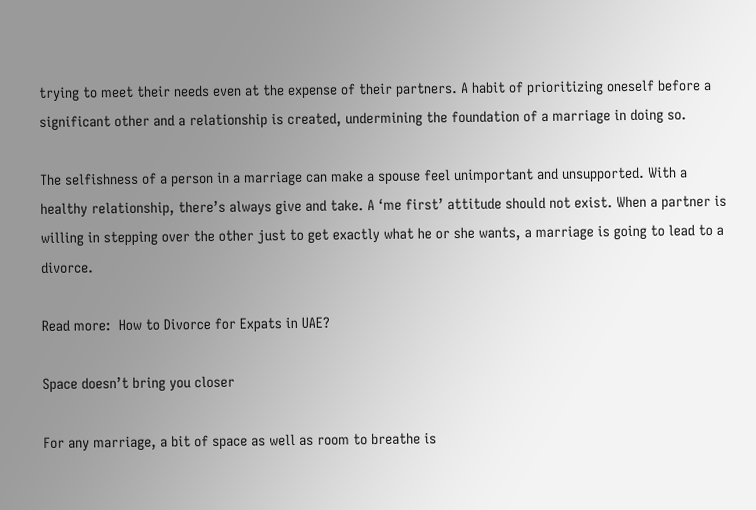trying to meet their needs even at the expense of their partners. A habit of prioritizing oneself before a significant other and a relationship is created, undermining the foundation of a marriage in doing so.

The selfishness of a person in a marriage can make a spouse feel unimportant and unsupported. With a healthy relationship, there’s always give and take. A ‘me first’ attitude should not exist. When a partner is willing in stepping over the other just to get exactly what he or she wants, a marriage is going to lead to a divorce.

Read more:  How to Divorce for Expats in UAE?

Space doesn’t bring you closer

For any marriage, a bit of space as well as room to breathe is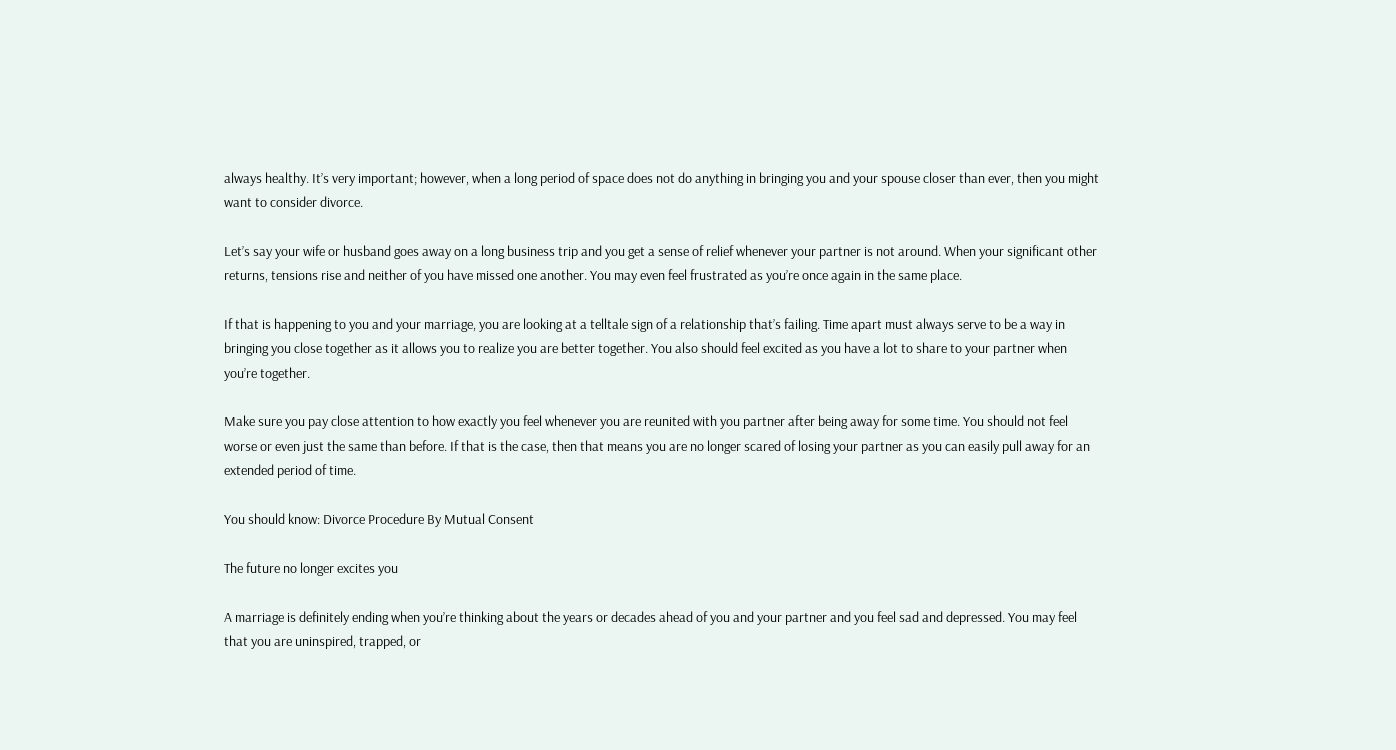always healthy. It’s very important; however, when a long period of space does not do anything in bringing you and your spouse closer than ever, then you might want to consider divorce.

Let’s say your wife or husband goes away on a long business trip and you get a sense of relief whenever your partner is not around. When your significant other returns, tensions rise and neither of you have missed one another. You may even feel frustrated as you’re once again in the same place.

If that is happening to you and your marriage, you are looking at a telltale sign of a relationship that’s failing. Time apart must always serve to be a way in bringing you close together as it allows you to realize you are better together. You also should feel excited as you have a lot to share to your partner when you’re together.

Make sure you pay close attention to how exactly you feel whenever you are reunited with you partner after being away for some time. You should not feel worse or even just the same than before. If that is the case, then that means you are no longer scared of losing your partner as you can easily pull away for an extended period of time.

You should know: Divorce Procedure By Mutual Consent

The future no longer excites you

A marriage is definitely ending when you’re thinking about the years or decades ahead of you and your partner and you feel sad and depressed. You may feel that you are uninspired, trapped, or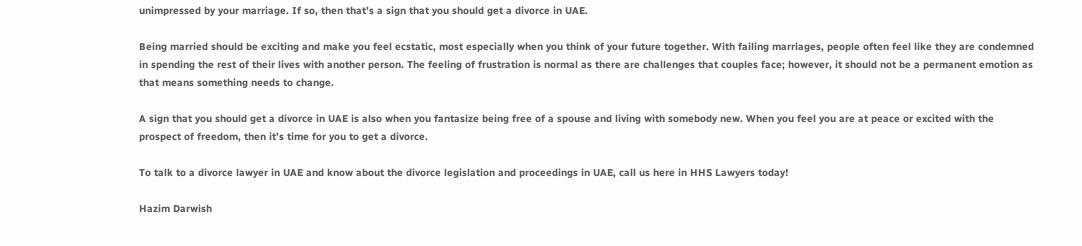unimpressed by your marriage. If so, then that’s a sign that you should get a divorce in UAE.

Being married should be exciting and make you feel ecstatic, most especially when you think of your future together. With failing marriages, people often feel like they are condemned in spending the rest of their lives with another person. The feeling of frustration is normal as there are challenges that couples face; however, it should not be a permanent emotion as that means something needs to change.

A sign that you should get a divorce in UAE is also when you fantasize being free of a spouse and living with somebody new. When you feel you are at peace or excited with the prospect of freedom, then it’s time for you to get a divorce.

To talk to a divorce lawyer in UAE and know about the divorce legislation and proceedings in UAE, call us here in HHS Lawyers today!

Hazim Darwish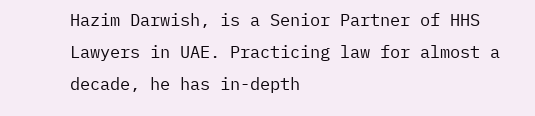Hazim Darwish, is a Senior Partner of HHS Lawyers in UAE. Practicing law for almost a decade, he has in-depth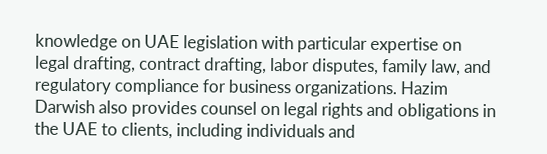knowledge on UAE legislation with particular expertise on legal drafting, contract drafting, labor disputes, family law, and regulatory compliance for business organizations. Hazim Darwish also provides counsel on legal rights and obligations in the UAE to clients, including individuals and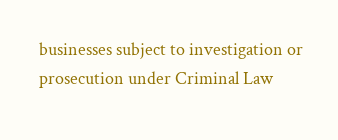businesses subject to investigation or prosecution under Criminal Law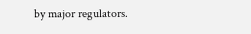by major regulators.